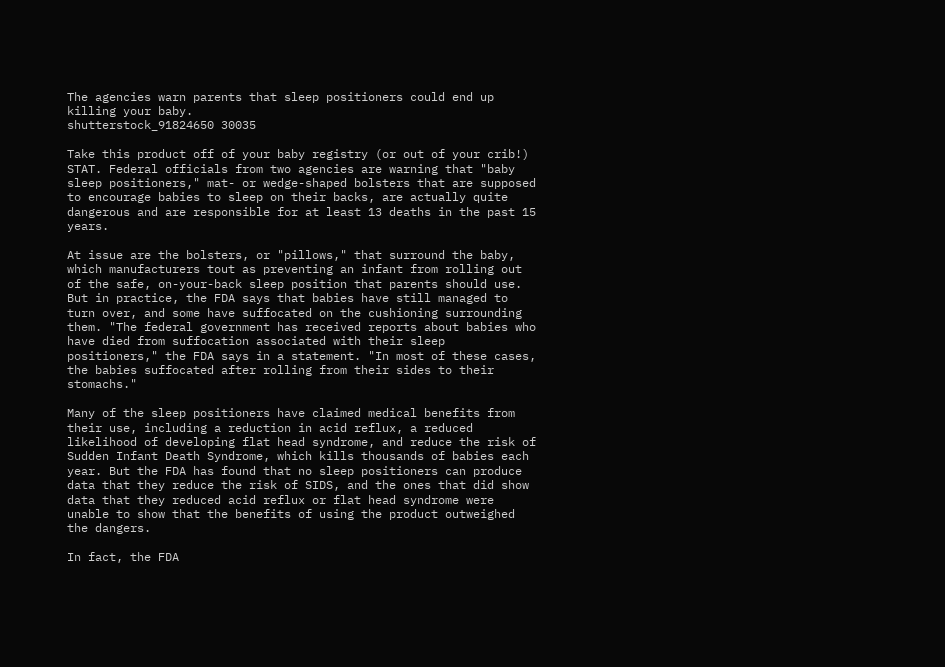The agencies warn parents that sleep positioners could end up killing your baby.
shutterstock_91824650 30035

Take this product off of your baby registry (or out of your crib!) STAT. Federal officials from two agencies are warning that "baby sleep positioners," mat- or wedge-shaped bolsters that are supposed to encourage babies to sleep on their backs, are actually quite dangerous and are responsible for at least 13 deaths in the past 15 years.

At issue are the bolsters, or "pillows," that surround the baby, which manufacturers tout as preventing an infant from rolling out of the safe, on-your-back sleep position that parents should use. But in practice, the FDA says that babies have still managed to turn over, and some have suffocated on the cushioning surrounding them. "The federal government has received reports about babies who have died from suffocation associated with their sleep positioners," the FDA says in a statement. "In most of these cases, the babies suffocated after rolling from their sides to their stomachs."

Many of the sleep positioners have claimed medical benefits from their use, including a reduction in acid reflux, a reduced likelihood of developing flat head syndrome, and reduce the risk of Sudden Infant Death Syndrome, which kills thousands of babies each year. But the FDA has found that no sleep positioners can produce data that they reduce the risk of SIDS, and the ones that did show data that they reduced acid reflux or flat head syndrome were unable to show that the benefits of using the product outweighed the dangers.

In fact, the FDA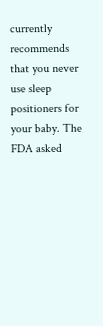currently recommends that you never use sleep positioners for your baby. The FDA asked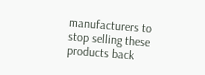manufacturers to stop selling these products back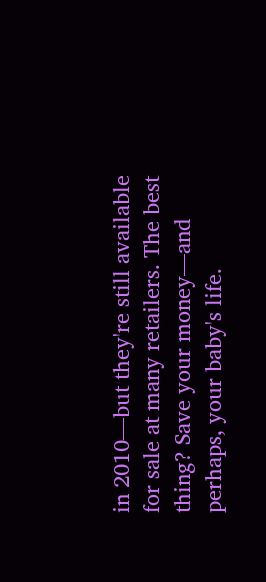in 2010—but they're still available for sale at many retailers. The best thing? Save your money—and perhaps, your baby's life.